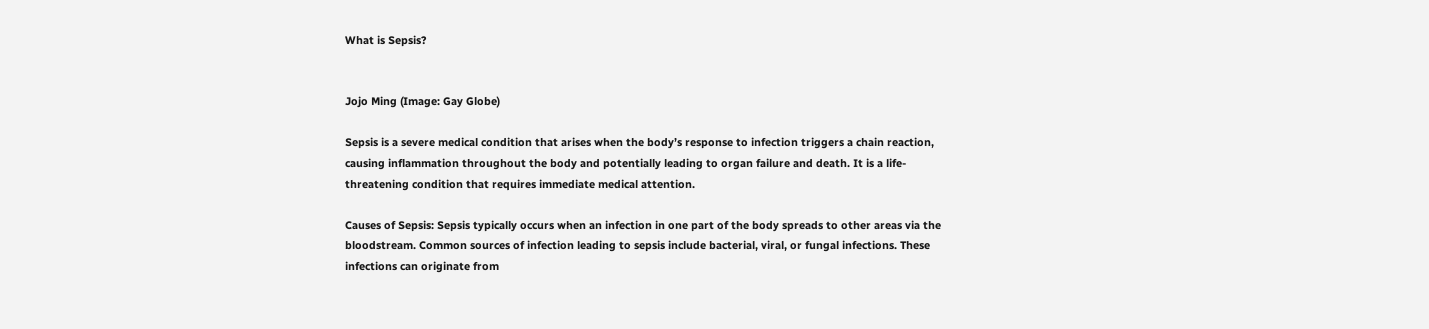What is Sepsis?


Jojo Ming (Image: Gay Globe)

Sepsis is a severe medical condition that arises when the body’s response to infection triggers a chain reaction, causing inflammation throughout the body and potentially leading to organ failure and death. It is a life-threatening condition that requires immediate medical attention.

Causes of Sepsis: Sepsis typically occurs when an infection in one part of the body spreads to other areas via the bloodstream. Common sources of infection leading to sepsis include bacterial, viral, or fungal infections. These infections can originate from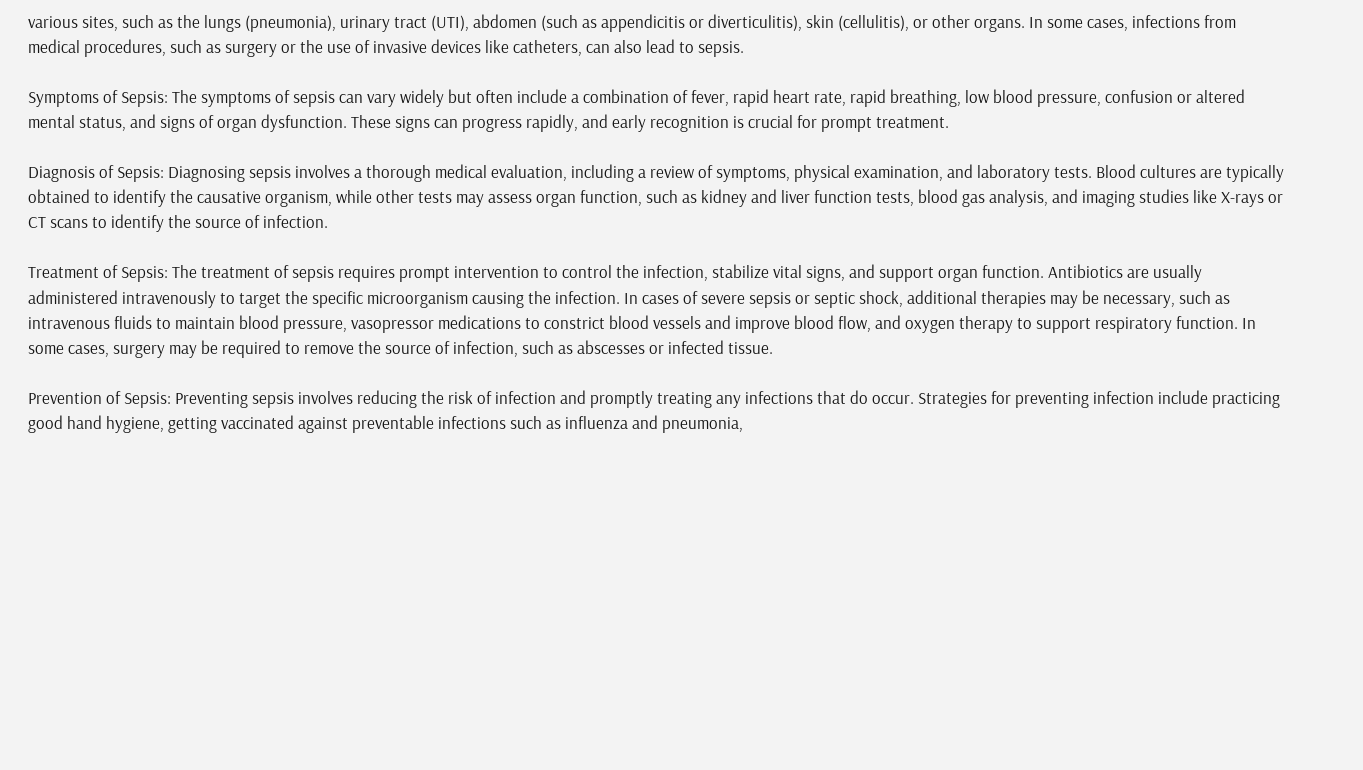various sites, such as the lungs (pneumonia), urinary tract (UTI), abdomen (such as appendicitis or diverticulitis), skin (cellulitis), or other organs. In some cases, infections from medical procedures, such as surgery or the use of invasive devices like catheters, can also lead to sepsis.

Symptoms of Sepsis: The symptoms of sepsis can vary widely but often include a combination of fever, rapid heart rate, rapid breathing, low blood pressure, confusion or altered mental status, and signs of organ dysfunction. These signs can progress rapidly, and early recognition is crucial for prompt treatment.

Diagnosis of Sepsis: Diagnosing sepsis involves a thorough medical evaluation, including a review of symptoms, physical examination, and laboratory tests. Blood cultures are typically obtained to identify the causative organism, while other tests may assess organ function, such as kidney and liver function tests, blood gas analysis, and imaging studies like X-rays or CT scans to identify the source of infection.

Treatment of Sepsis: The treatment of sepsis requires prompt intervention to control the infection, stabilize vital signs, and support organ function. Antibiotics are usually administered intravenously to target the specific microorganism causing the infection. In cases of severe sepsis or septic shock, additional therapies may be necessary, such as intravenous fluids to maintain blood pressure, vasopressor medications to constrict blood vessels and improve blood flow, and oxygen therapy to support respiratory function. In some cases, surgery may be required to remove the source of infection, such as abscesses or infected tissue.

Prevention of Sepsis: Preventing sepsis involves reducing the risk of infection and promptly treating any infections that do occur. Strategies for preventing infection include practicing good hand hygiene, getting vaccinated against preventable infections such as influenza and pneumonia,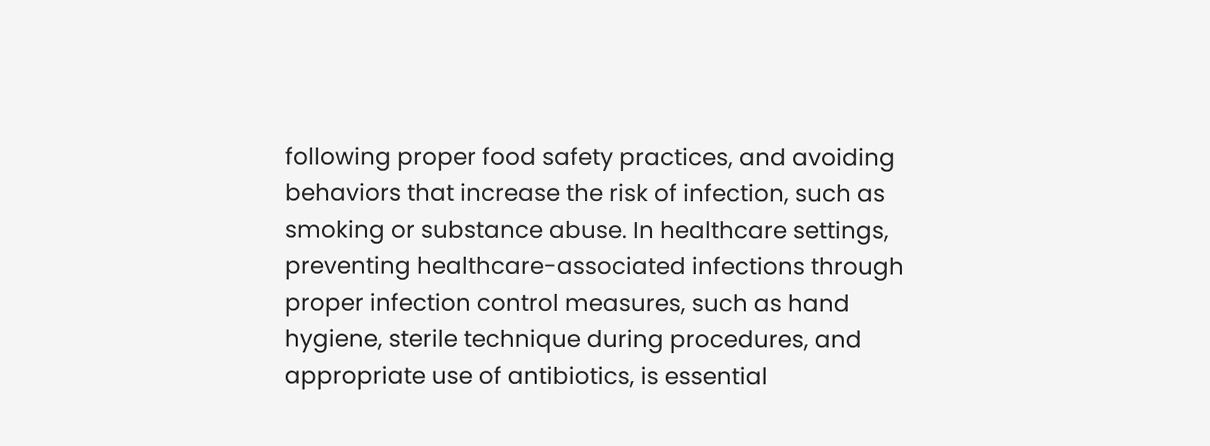following proper food safety practices, and avoiding behaviors that increase the risk of infection, such as smoking or substance abuse. In healthcare settings, preventing healthcare-associated infections through proper infection control measures, such as hand hygiene, sterile technique during procedures, and appropriate use of antibiotics, is essential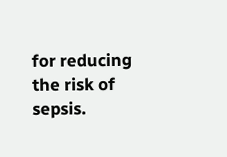for reducing the risk of sepsis.